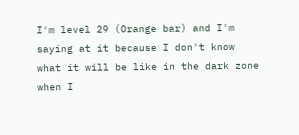I'm level 29 (Orange bar) and I'm saying at it because I don't know what it will be like in the dark zone when I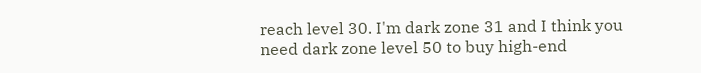reach level 30. I'm dark zone 31 and I think you need dark zone level 50 to buy high-end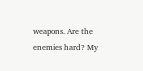weapons. Are the enemies hard? My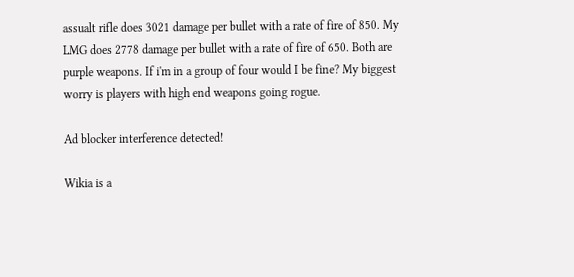assualt rifle does 3021 damage per bullet with a rate of fire of 850. My LMG does 2778 damage per bullet with a rate of fire of 650. Both are purple weapons. If i'm in a group of four would I be fine? My biggest worry is players with high end weapons going rogue.

Ad blocker interference detected!

Wikia is a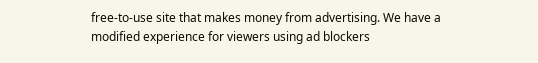free-to-use site that makes money from advertising. We have a modified experience for viewers using ad blockers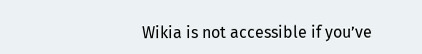Wikia is not accessible if you’ve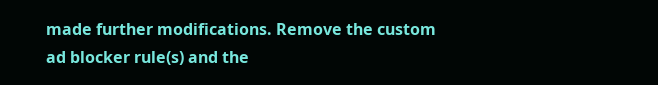made further modifications. Remove the custom ad blocker rule(s) and the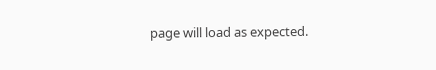page will load as expected.